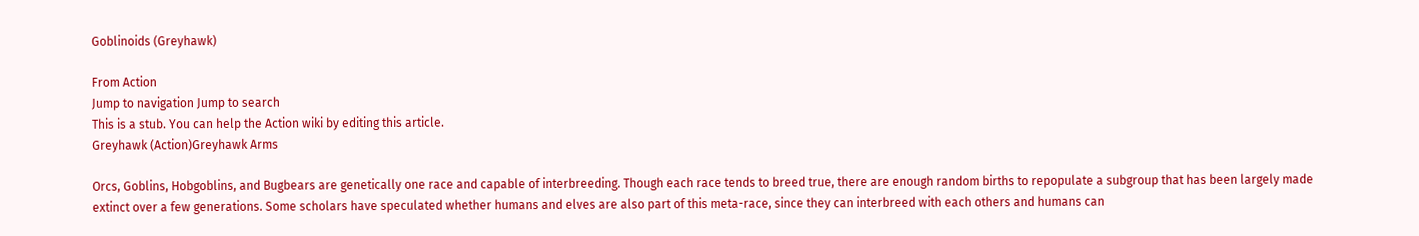Goblinoids (Greyhawk)

From Action
Jump to navigation Jump to search
This is a stub. You can help the Action wiki by editing this article.
Greyhawk (Action)Greyhawk Arms

Orcs, Goblins, Hobgoblins, and Bugbears are genetically one race and capable of interbreeding. Though each race tends to breed true, there are enough random births to repopulate a subgroup that has been largely made extinct over a few generations. Some scholars have speculated whether humans and elves are also part of this meta-race, since they can interbreed with each others and humans can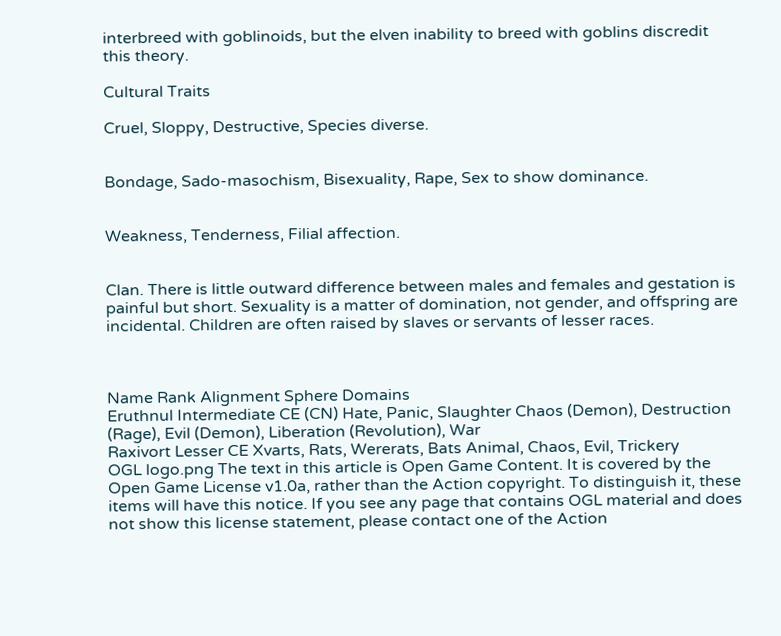interbreed with goblinoids, but the elven inability to breed with goblins discredit this theory.

Cultural Traits

Cruel, Sloppy, Destructive, Species diverse.


Bondage, Sado-masochism, Bisexuality, Rape, Sex to show dominance.


Weakness, Tenderness, Filial affection.


Clan. There is little outward difference between males and females and gestation is painful but short. Sexuality is a matter of domination, not gender, and offspring are incidental. Children are often raised by slaves or servants of lesser races.



Name Rank Alignment Sphere Domains
Eruthnul Intermediate CE (CN) Hate, Panic, Slaughter Chaos (Demon), Destruction (Rage), Evil (Demon), Liberation (Revolution), War
Raxivort Lesser CE Xvarts, Rats, Wererats, Bats Animal, Chaos, Evil, Trickery
OGL logo.png The text in this article is Open Game Content. It is covered by the Open Game License v1.0a, rather than the Action copyright. To distinguish it, these items will have this notice. If you see any page that contains OGL material and does not show this license statement, please contact one of the Action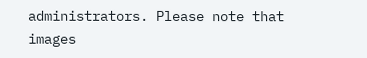administrators. Please note that images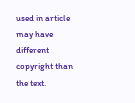used in article may have different copyright than the text.